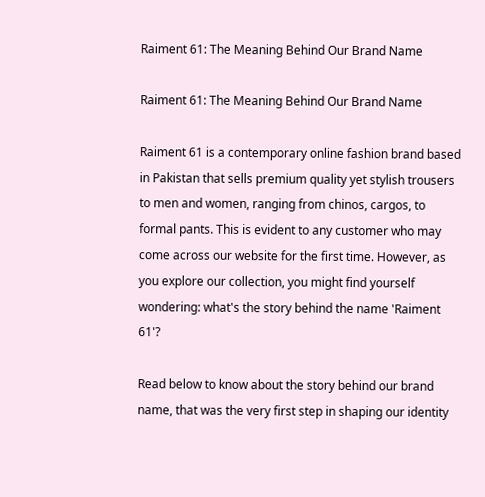Raiment 61: The Meaning Behind Our Brand Name

Raiment 61: The Meaning Behind Our Brand Name

Raiment 61 is a contemporary online fashion brand based in Pakistan that sells premium quality yet stylish trousers to men and women, ranging from chinos, cargos, to formal pants. This is evident to any customer who may come across our website for the first time. However, as you explore our collection, you might find yourself wondering: what's the story behind the name 'Raiment 61'?

Read below to know about the story behind our brand name, that was the very first step in shaping our identity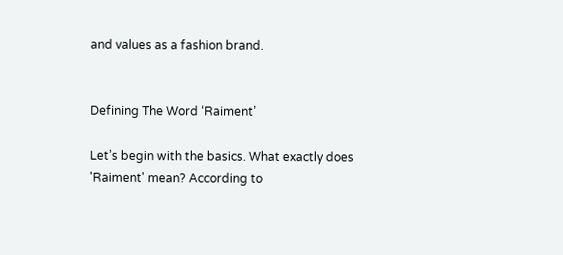and values as a fashion brand.


Defining The Word ‘Raiment’

Let’s begin with the basics. What exactly does 'Raiment' mean? According to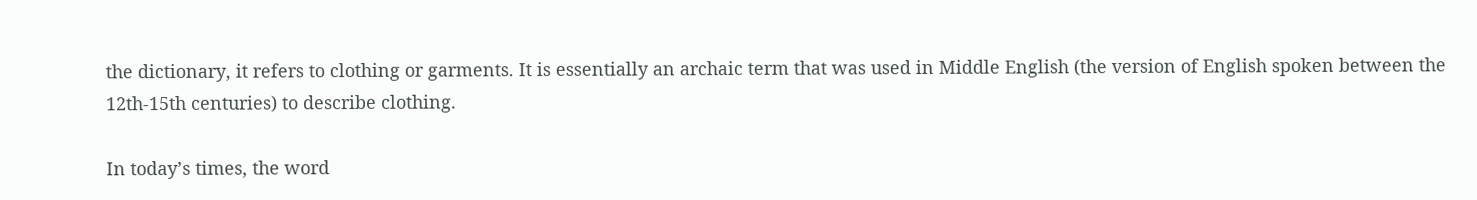the dictionary, it refers to clothing or garments. It is essentially an archaic term that was used in Middle English (the version of English spoken between the 12th-15th centuries) to describe clothing.

In today’s times, the word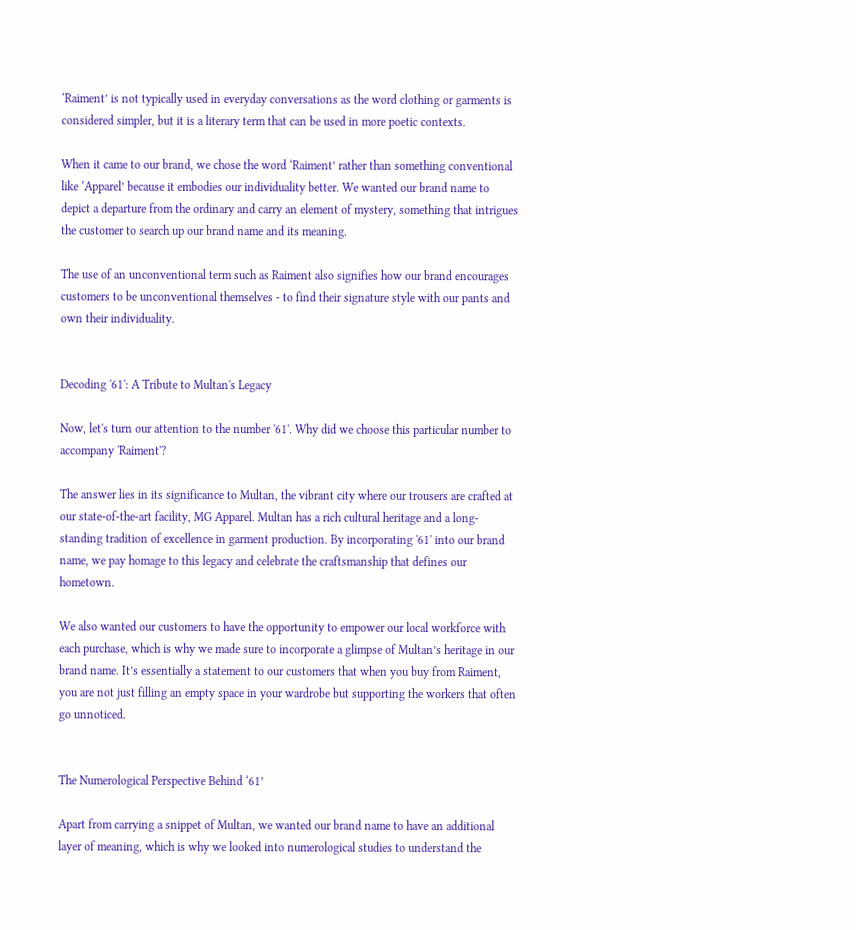‘Raiment’ is not typically used in everyday conversations as the word clothing or garments is considered simpler, but it is a literary term that can be used in more poetic contexts.

When it came to our brand, we chose the word ‘Raiment’ rather than something conventional like ‘Apparel’ because it embodies our individuality better. We wanted our brand name to depict a departure from the ordinary and carry an element of mystery, something that intrigues the customer to search up our brand name and its meaning.

The use of an unconventional term such as Raiment also signifies how our brand encourages customers to be unconventional themselves - to find their signature style with our pants and own their individuality.


Decoding '61': A Tribute to Multan's Legacy

Now, let's turn our attention to the number '61'. Why did we choose this particular number to accompany 'Raiment'?

The answer lies in its significance to Multan, the vibrant city where our trousers are crafted at our state-of-the-art facility, MG Apparel. Multan has a rich cultural heritage and a long-standing tradition of excellence in garment production. By incorporating '61' into our brand name, we pay homage to this legacy and celebrate the craftsmanship that defines our hometown.

We also wanted our customers to have the opportunity to empower our local workforce with each purchase, which is why we made sure to incorporate a glimpse of Multan’s heritage in our brand name. It’s essentially a statement to our customers that when you buy from Raiment, you are not just filling an empty space in your wardrobe but supporting the workers that often go unnoticed.


The Numerological Perspective Behind ‘61’

Apart from carrying a snippet of Multan, we wanted our brand name to have an additional layer of meaning, which is why we looked into numerological studies to understand the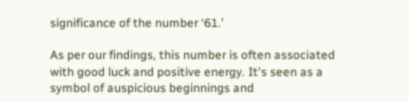significance of the number ‘61.’

As per our findings, this number is often associated with good luck and positive energy. It's seen as a symbol of auspicious beginnings and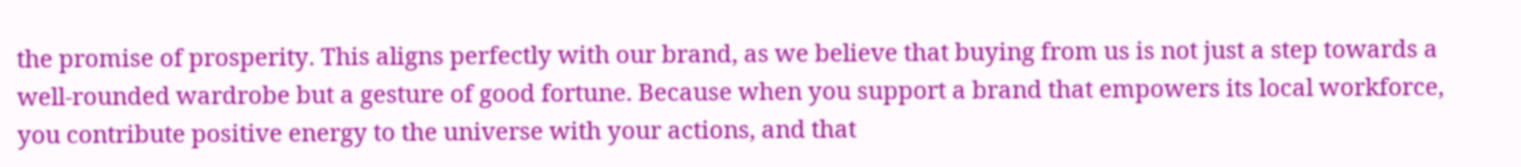the promise of prosperity. This aligns perfectly with our brand, as we believe that buying from us is not just a step towards a well-rounded wardrobe but a gesture of good fortune. Because when you support a brand that empowers its local workforce, you contribute positive energy to the universe with your actions, and that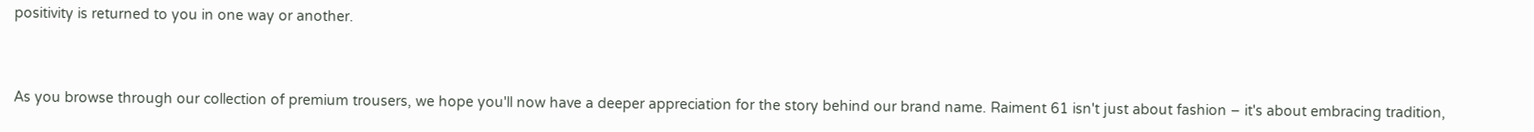positivity is returned to you in one way or another.



As you browse through our collection of premium trousers, we hope you'll now have a deeper appreciation for the story behind our brand name. Raiment 61 isn't just about fashion – it's about embracing tradition,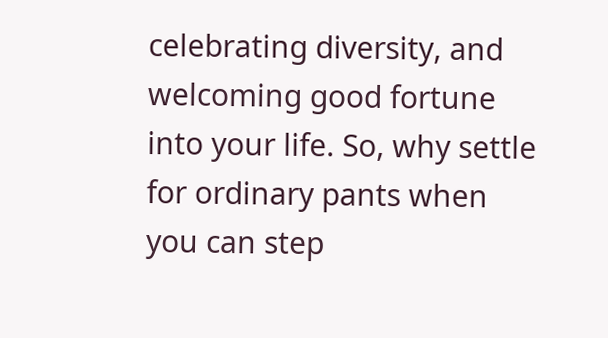celebrating diversity, and welcoming good fortune into your life. So, why settle for ordinary pants when you can step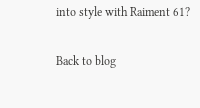into style with Raiment 61?

Back to blog